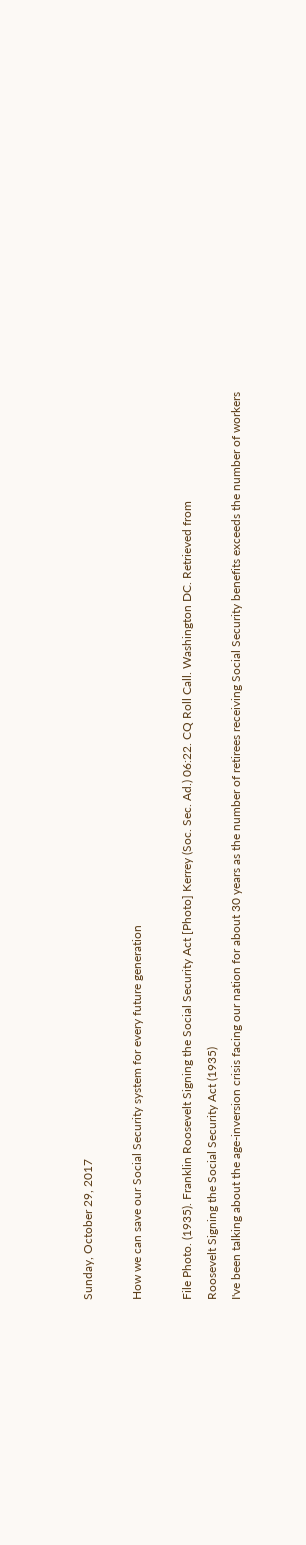Sunday, October 29, 2017

How we can save our Social Security system for every future generation

File Photo. (1935). Franklin Roosevelt Signing the Social Security Act [Photo] Kerrey (Soc. Sec. Ad.) 06:22. CQ Roll Call. Washington DC. Retrieved from
Roosevelt Signing the Social Security Act (1935)
I've been talking about the age-inversion crisis facing our nation for about 30 years as the number of retirees receiving Social Security benefits exceeds the number of workers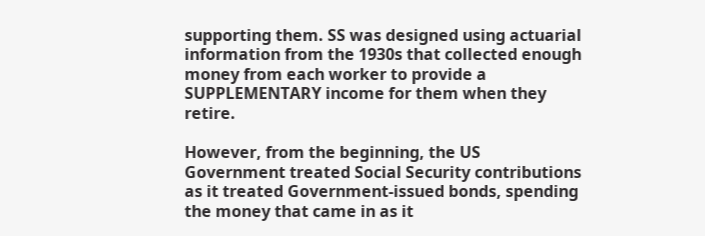supporting them. SS was designed using actuarial information from the 1930s that collected enough money from each worker to provide a SUPPLEMENTARY income for them when they retire.

However, from the beginning, the US Government treated Social Security contributions as it treated Government-issued bonds, spending the money that came in as it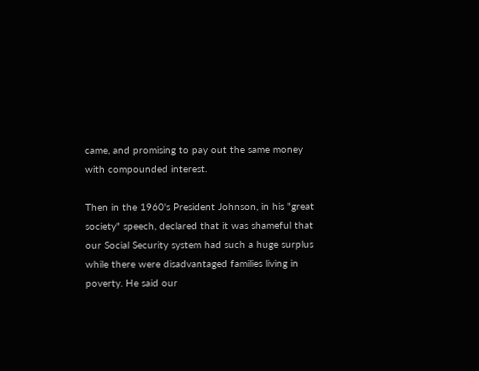came, and promising to pay out the same money with compounded interest.

Then in the 1960's President Johnson, in his "great society" speech, declared that it was shameful that our Social Security system had such a huge surplus while there were disadvantaged families living in poverty. He said our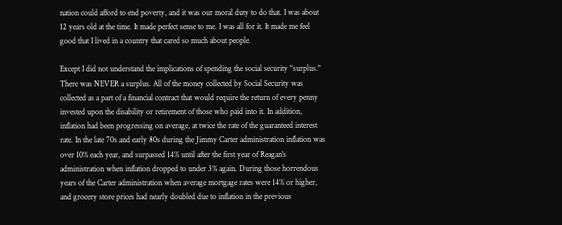nation could afford to end poverty, and it was our moral duty to do that. I was about 12 years old at the time. It made perfect sense to me. I was all for it. It made me feel good that I lived in a country that cared so much about people.

Except I did not understand the implications of spending the social security "surplus." There was NEVER a surplus. All of the money collected by Social Security was collected as a part of a financial contract that would require the return of every penny invested upon the disability or retirement of those who paid into it. In addition, inflation had been progressing on average, at twice the rate of the guaranteed interest rate. In the late 70s and early 80s during the Jimmy Carter administration inflation was over 10% each year, and surpassed 14% until after the first year of Reagan's administration when inflation dropped to under 3% again. During those horrendous years of the Carter administration when average mortgage rates were 14% or higher, and grocery store prices had nearly doubled due to inflation in the previous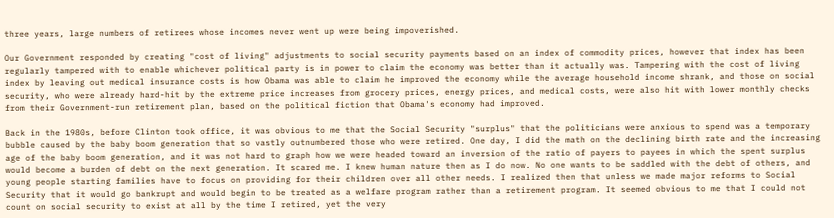three years, large numbers of retirees whose incomes never went up were being impoverished.

Our Government responded by creating "cost of living" adjustments to social security payments based on an index of commodity prices, however that index has been regularly tampered with to enable whichever political party is in power to claim the economy was better than it actually was. Tampering with the cost of living index by leaving out medical insurance costs is how Obama was able to claim he improved the economy while the average household income shrank, and those on social security, who were already hard-hit by the extreme price increases from grocery prices, energy prices, and medical costs, were also hit with lower monthly checks from their Government-run retirement plan, based on the political fiction that Obama's economy had improved.

Back in the 1980s, before Clinton took office, it was obvious to me that the Social Security "surplus" that the politicians were anxious to spend was a temporary bubble caused by the baby boom generation that so vastly outnumbered those who were retired. One day, I did the math on the declining birth rate and the increasing age of the baby boom generation, and it was not hard to graph how we were headed toward an inversion of the ratio of payers to payees in which the spent surplus would become a burden of debt on the next generation. It scared me. I knew human nature then as I do now. No one wants to be saddled with the debt of others, and young people starting families have to focus on providing for their children over all other needs. I realized then that unless we made major reforms to Social Security that it would go bankrupt and would begin to be treated as a welfare program rather than a retirement program. It seemed obvious to me that I could not count on social security to exist at all by the time I retired, yet the very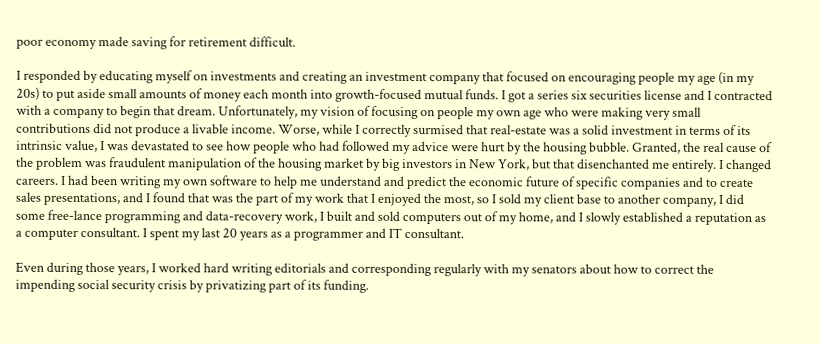poor economy made saving for retirement difficult.

I responded by educating myself on investments and creating an investment company that focused on encouraging people my age (in my 20s) to put aside small amounts of money each month into growth-focused mutual funds. I got a series six securities license and I contracted with a company to begin that dream. Unfortunately, my vision of focusing on people my own age who were making very small contributions did not produce a livable income. Worse, while I correctly surmised that real-estate was a solid investment in terms of its intrinsic value, I was devastated to see how people who had followed my advice were hurt by the housing bubble. Granted, the real cause of the problem was fraudulent manipulation of the housing market by big investors in New York, but that disenchanted me entirely. I changed careers. I had been writing my own software to help me understand and predict the economic future of specific companies and to create sales presentations, and I found that was the part of my work that I enjoyed the most, so I sold my client base to another company, I did some free-lance programming and data-recovery work, I built and sold computers out of my home, and I slowly established a reputation as a computer consultant. I spent my last 20 years as a programmer and IT consultant.

Even during those years, I worked hard writing editorials and corresponding regularly with my senators about how to correct the impending social security crisis by privatizing part of its funding.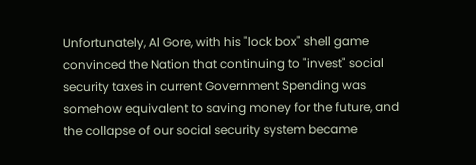Unfortunately, Al Gore, with his "lock box" shell game convinced the Nation that continuing to "invest" social security taxes in current Government Spending was somehow equivalent to saving money for the future, and the collapse of our social security system became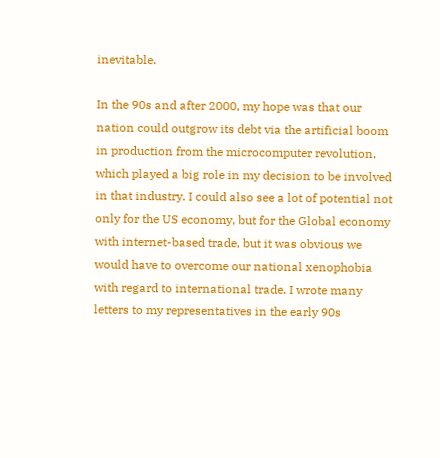inevitable.

In the 90s and after 2000, my hope was that our nation could outgrow its debt via the artificial boom in production from the microcomputer revolution, which played a big role in my decision to be involved in that industry. I could also see a lot of potential not only for the US economy, but for the Global economy with internet-based trade, but it was obvious we would have to overcome our national xenophobia with regard to international trade. I wrote many letters to my representatives in the early 90s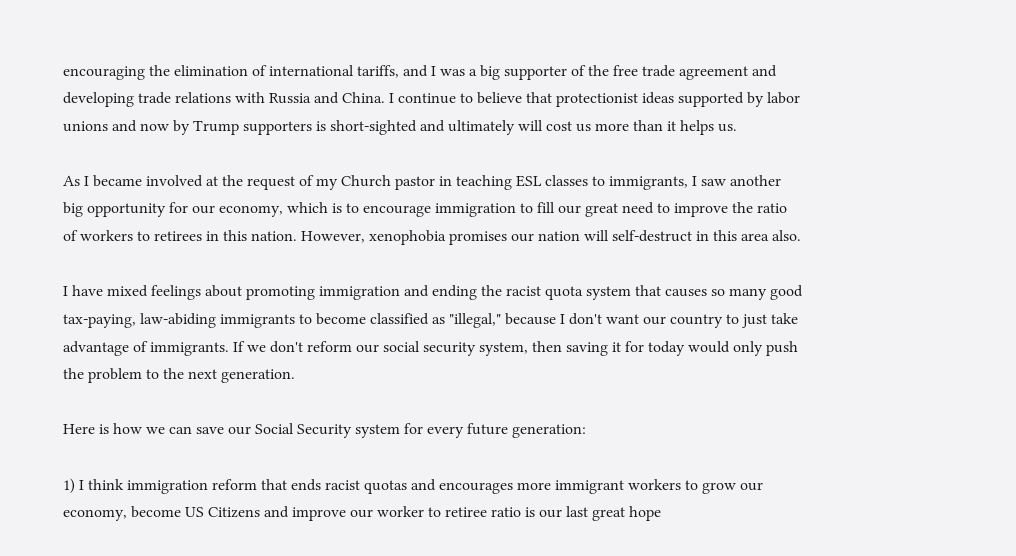encouraging the elimination of international tariffs, and I was a big supporter of the free trade agreement and developing trade relations with Russia and China. I continue to believe that protectionist ideas supported by labor unions and now by Trump supporters is short-sighted and ultimately will cost us more than it helps us.

As I became involved at the request of my Church pastor in teaching ESL classes to immigrants, I saw another big opportunity for our economy, which is to encourage immigration to fill our great need to improve the ratio of workers to retirees in this nation. However, xenophobia promises our nation will self-destruct in this area also.

I have mixed feelings about promoting immigration and ending the racist quota system that causes so many good tax-paying, law-abiding immigrants to become classified as "illegal," because I don't want our country to just take advantage of immigrants. If we don't reform our social security system, then saving it for today would only push the problem to the next generation.

Here is how we can save our Social Security system for every future generation:

1) I think immigration reform that ends racist quotas and encourages more immigrant workers to grow our economy, become US Citizens and improve our worker to retiree ratio is our last great hope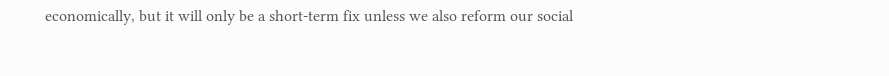economically, but it will only be a short-term fix unless we also reform our social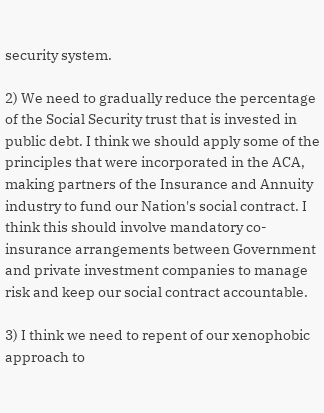security system.

2) We need to gradually reduce the percentage of the Social Security trust that is invested in public debt. I think we should apply some of the principles that were incorporated in the ACA, making partners of the Insurance and Annuity industry to fund our Nation's social contract. I think this should involve mandatory co-insurance arrangements between Government and private investment companies to manage risk and keep our social contract accountable.

3) I think we need to repent of our xenophobic approach to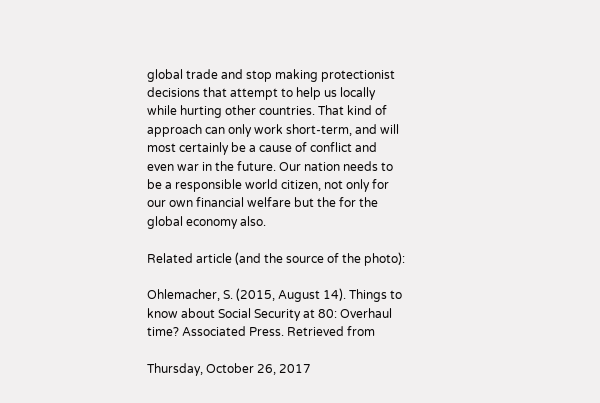global trade and stop making protectionist decisions that attempt to help us locally while hurting other countries. That kind of approach can only work short-term, and will most certainly be a cause of conflict and even war in the future. Our nation needs to be a responsible world citizen, not only for our own financial welfare but the for the global economy also.

Related article (and the source of the photo):

Ohlemacher, S. (2015, August 14). Things to know about Social Security at 80: Overhaul time? Associated Press. Retrieved from

Thursday, October 26, 2017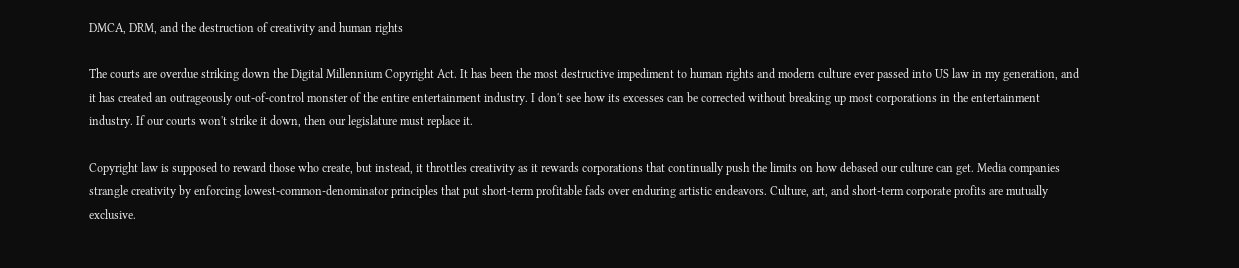DMCA, DRM, and the destruction of creativity and human rights

The courts are overdue striking down the Digital Millennium Copyright Act. It has been the most destructive impediment to human rights and modern culture ever passed into US law in my generation, and it has created an outrageously out-of-control monster of the entire entertainment industry. I don't see how its excesses can be corrected without breaking up most corporations in the entertainment industry. If our courts won't strike it down, then our legislature must replace it.

Copyright law is supposed to reward those who create, but instead, it throttles creativity as it rewards corporations that continually push the limits on how debased our culture can get. Media companies strangle creativity by enforcing lowest-common-denominator principles that put short-term profitable fads over enduring artistic endeavors. Culture, art, and short-term corporate profits are mutually exclusive.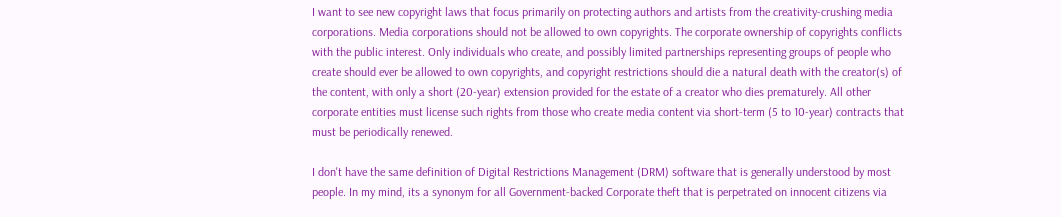I want to see new copyright laws that focus primarily on protecting authors and artists from the creativity-crushing media corporations. Media corporations should not be allowed to own copyrights. The corporate ownership of copyrights conflicts with the public interest. Only individuals who create, and possibly limited partnerships representing groups of people who create should ever be allowed to own copyrights, and copyright restrictions should die a natural death with the creator(s) of the content, with only a short (20-year) extension provided for the estate of a creator who dies prematurely. All other corporate entities must license such rights from those who create media content via short-term (5 to 10-year) contracts that must be periodically renewed.

I don't have the same definition of Digital Restrictions Management (DRM) software that is generally understood by most people. In my mind, its a synonym for all Government-backed Corporate theft that is perpetrated on innocent citizens via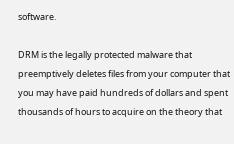software.

DRM is the legally protected malware that preemptively deletes files from your computer that you may have paid hundreds of dollars and spent thousands of hours to acquire on the theory that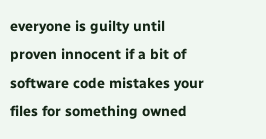everyone is guilty until proven innocent if a bit of software code mistakes your files for something owned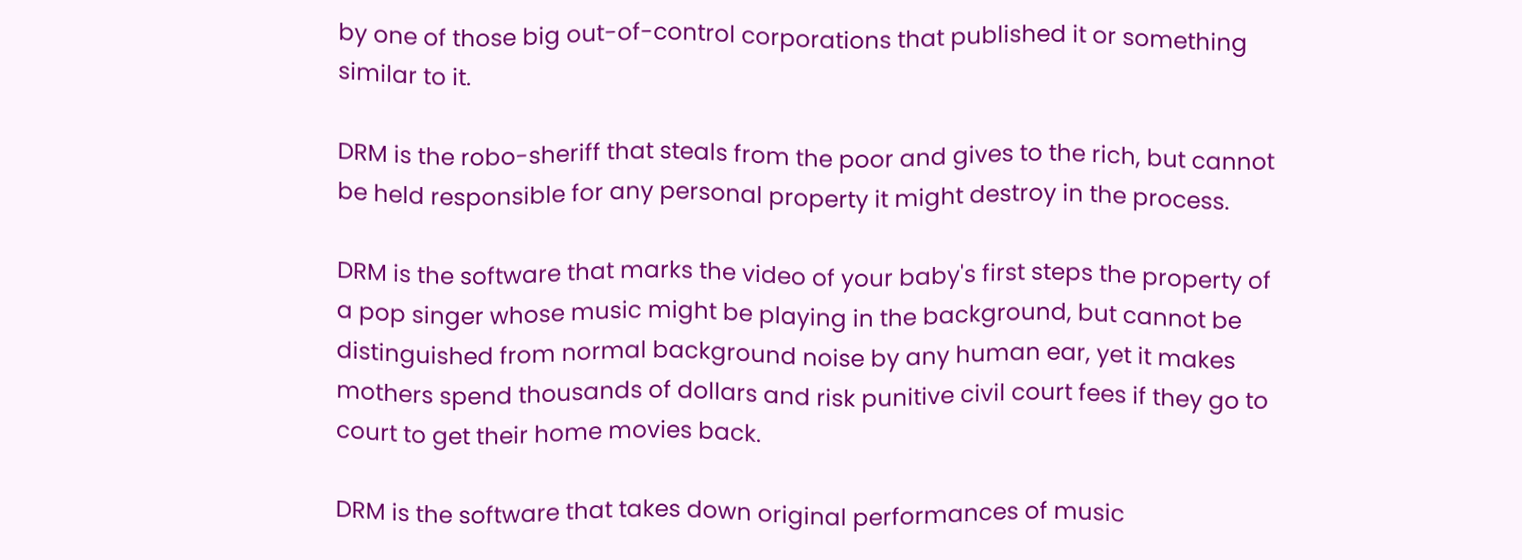by one of those big out-of-control corporations that published it or something similar to it.

DRM is the robo-sheriff that steals from the poor and gives to the rich, but cannot be held responsible for any personal property it might destroy in the process.

DRM is the software that marks the video of your baby's first steps the property of a pop singer whose music might be playing in the background, but cannot be distinguished from normal background noise by any human ear, yet it makes mothers spend thousands of dollars and risk punitive civil court fees if they go to court to get their home movies back.

DRM is the software that takes down original performances of music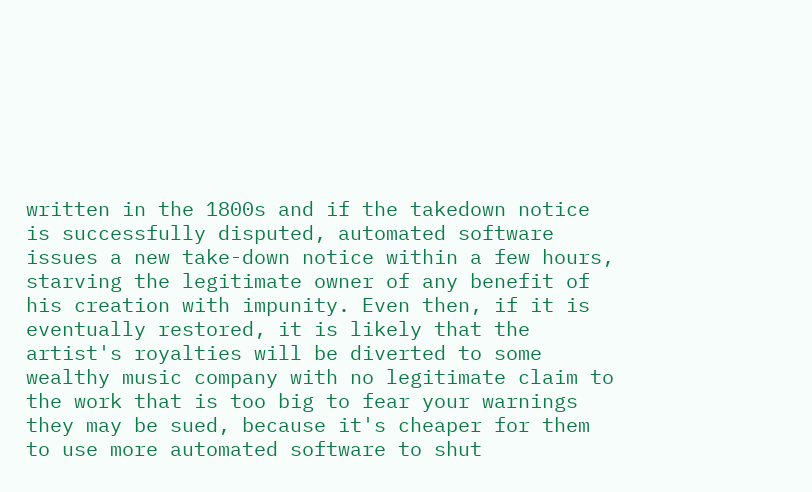written in the 1800s and if the takedown notice is successfully disputed, automated software issues a new take-down notice within a few hours, starving the legitimate owner of any benefit of his creation with impunity. Even then, if it is eventually restored, it is likely that the artist's royalties will be diverted to some wealthy music company with no legitimate claim to the work that is too big to fear your warnings they may be sued, because it's cheaper for them to use more automated software to shut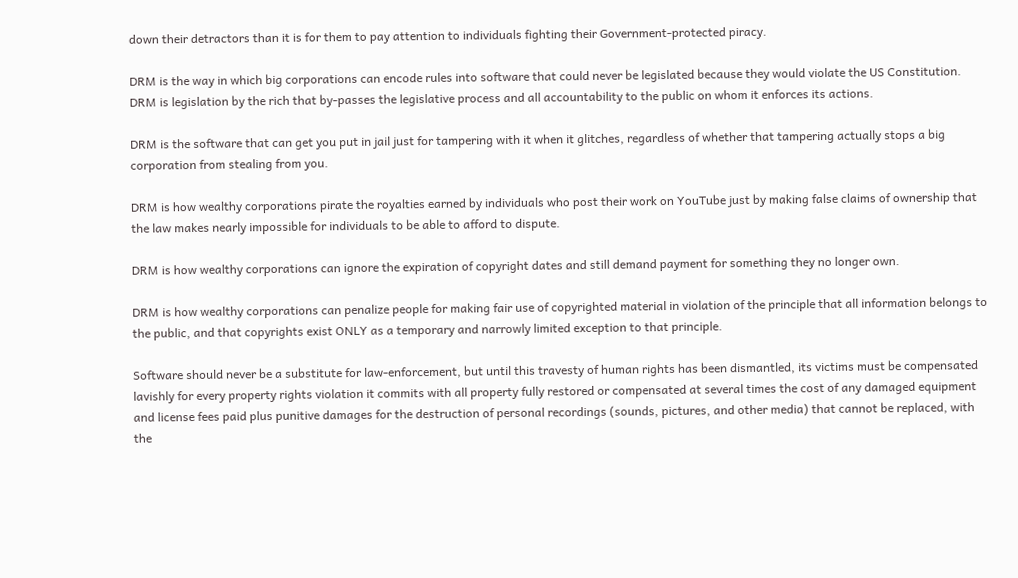down their detractors than it is for them to pay attention to individuals fighting their Government-protected piracy.

DRM is the way in which big corporations can encode rules into software that could never be legislated because they would violate the US Constitution. DRM is legislation by the rich that by-passes the legislative process and all accountability to the public on whom it enforces its actions.

DRM is the software that can get you put in jail just for tampering with it when it glitches, regardless of whether that tampering actually stops a big corporation from stealing from you.

DRM is how wealthy corporations pirate the royalties earned by individuals who post their work on YouTube just by making false claims of ownership that the law makes nearly impossible for individuals to be able to afford to dispute.

DRM is how wealthy corporations can ignore the expiration of copyright dates and still demand payment for something they no longer own.

DRM is how wealthy corporations can penalize people for making fair use of copyrighted material in violation of the principle that all information belongs to the public, and that copyrights exist ONLY as a temporary and narrowly limited exception to that principle.

Software should never be a substitute for law-enforcement, but until this travesty of human rights has been dismantled, its victims must be compensated lavishly for every property rights violation it commits with all property fully restored or compensated at several times the cost of any damaged equipment and license fees paid plus punitive damages for the destruction of personal recordings (sounds, pictures, and other media) that cannot be replaced, with the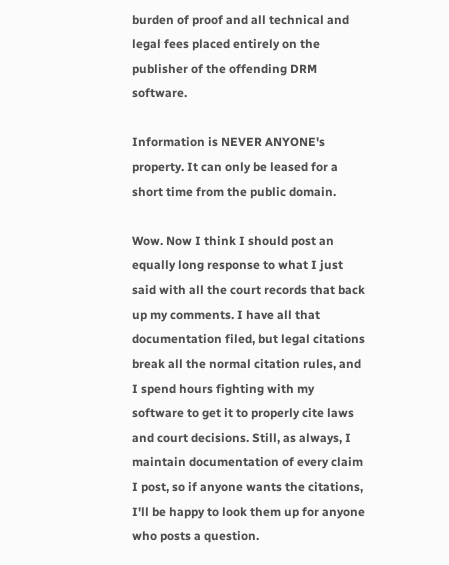burden of proof and all technical and legal fees placed entirely on the publisher of the offending DRM software.

Information is NEVER ANYONE's property. It can only be leased for a short time from the public domain.

Wow. Now I think I should post an equally long response to what I just said with all the court records that back up my comments. I have all that documentation filed, but legal citations break all the normal citation rules, and I spend hours fighting with my software to get it to properly cite laws and court decisions. Still, as always, I maintain documentation of every claim I post, so if anyone wants the citations, I'll be happy to look them up for anyone who posts a question.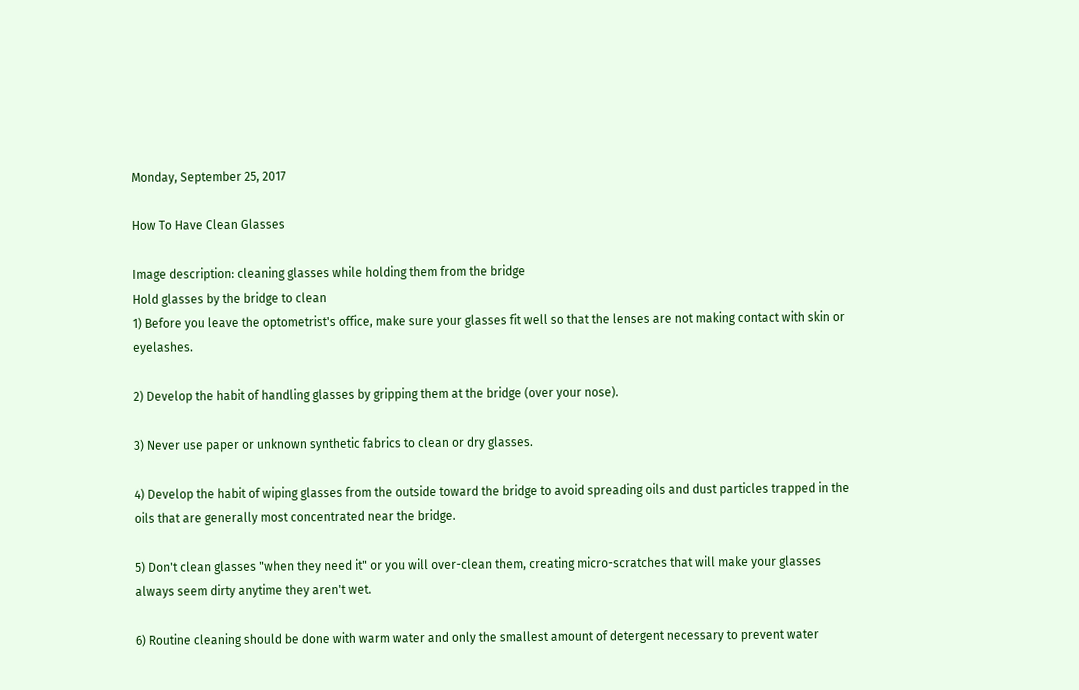Monday, September 25, 2017

How To Have Clean Glasses

Image description: cleaning glasses while holding them from the bridge
Hold glasses by the bridge to clean
1) Before you leave the optometrist's office, make sure your glasses fit well so that the lenses are not making contact with skin or eyelashes.

2) Develop the habit of handling glasses by gripping them at the bridge (over your nose).

3) Never use paper or unknown synthetic fabrics to clean or dry glasses.

4) Develop the habit of wiping glasses from the outside toward the bridge to avoid spreading oils and dust particles trapped in the oils that are generally most concentrated near the bridge.

5) Don't clean glasses "when they need it" or you will over-clean them, creating micro-scratches that will make your glasses always seem dirty anytime they aren't wet.

6) Routine cleaning should be done with warm water and only the smallest amount of detergent necessary to prevent water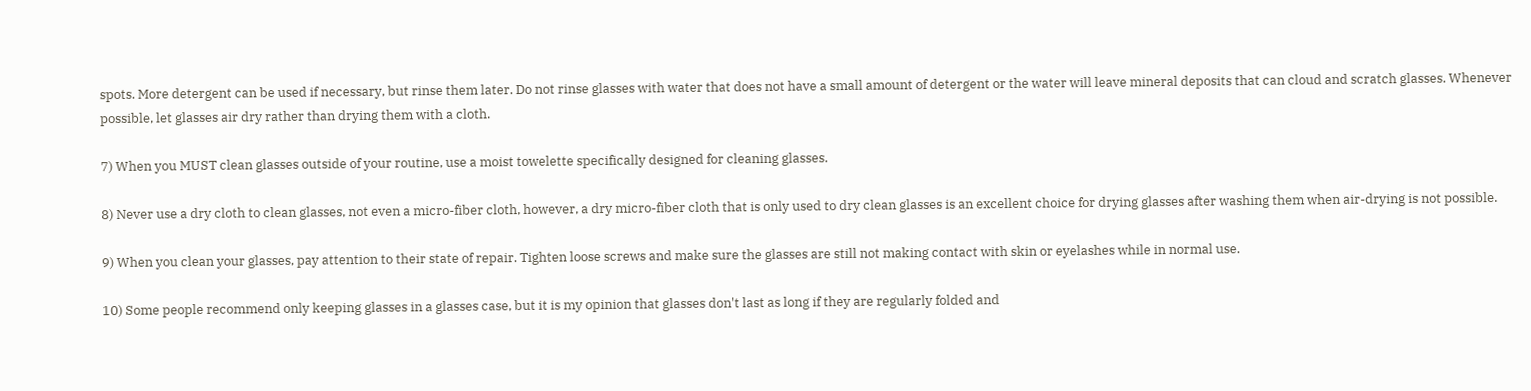spots. More detergent can be used if necessary, but rinse them later. Do not rinse glasses with water that does not have a small amount of detergent or the water will leave mineral deposits that can cloud and scratch glasses. Whenever possible, let glasses air dry rather than drying them with a cloth.

7) When you MUST clean glasses outside of your routine, use a moist towelette specifically designed for cleaning glasses.

8) Never use a dry cloth to clean glasses, not even a micro-fiber cloth, however, a dry micro-fiber cloth that is only used to dry clean glasses is an excellent choice for drying glasses after washing them when air-drying is not possible.

9) When you clean your glasses, pay attention to their state of repair. Tighten loose screws and make sure the glasses are still not making contact with skin or eyelashes while in normal use.

10) Some people recommend only keeping glasses in a glasses case, but it is my opinion that glasses don't last as long if they are regularly folded and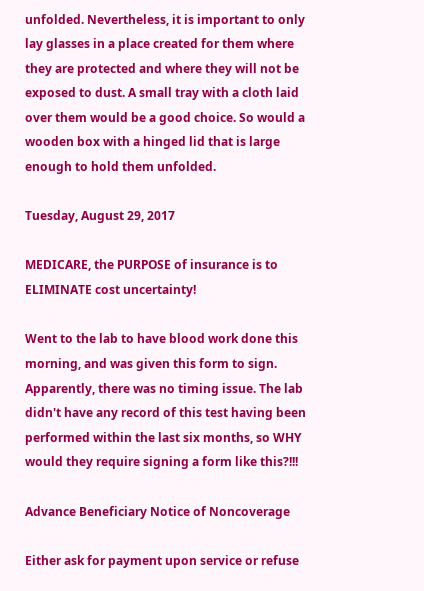unfolded. Nevertheless, it is important to only lay glasses in a place created for them where they are protected and where they will not be exposed to dust. A small tray with a cloth laid over them would be a good choice. So would a wooden box with a hinged lid that is large enough to hold them unfolded.

Tuesday, August 29, 2017

MEDICARE, the PURPOSE of insurance is to ELIMINATE cost uncertainty!

Went to the lab to have blood work done this morning, and was given this form to sign. Apparently, there was no timing issue. The lab didn't have any record of this test having been performed within the last six months, so WHY would they require signing a form like this?!!!

Advance Beneficiary Notice of Noncoverage

Either ask for payment upon service or refuse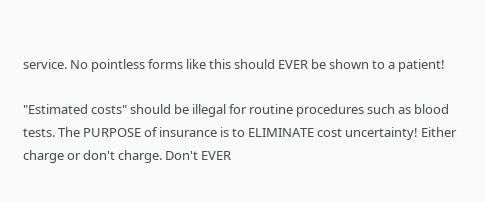service. No pointless forms like this should EVER be shown to a patient!

"Estimated costs" should be illegal for routine procedures such as blood tests. The PURPOSE of insurance is to ELIMINATE cost uncertainty! Either charge or don't charge. Don't EVER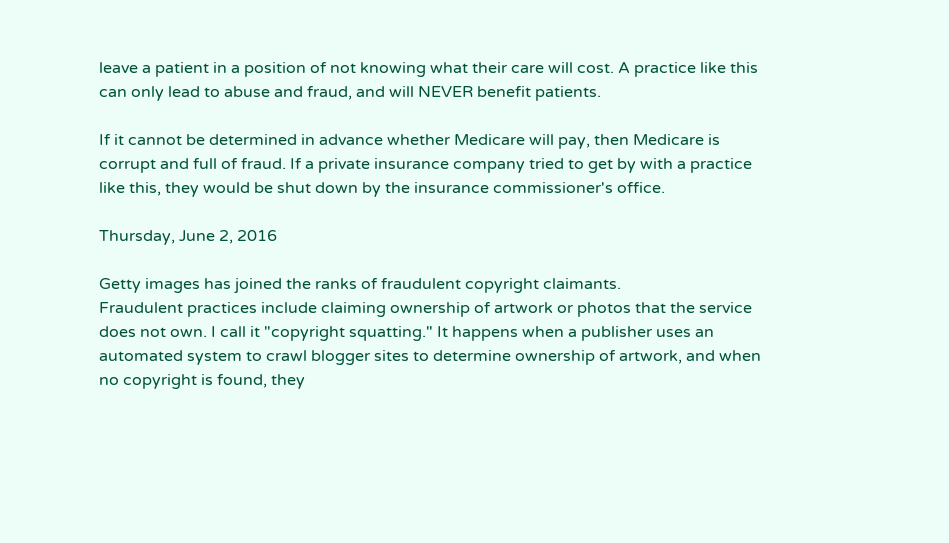leave a patient in a position of not knowing what their care will cost. A practice like this can only lead to abuse and fraud, and will NEVER benefit patients.

If it cannot be determined in advance whether Medicare will pay, then Medicare is corrupt and full of fraud. If a private insurance company tried to get by with a practice like this, they would be shut down by the insurance commissioner's office.

Thursday, June 2, 2016

Getty images has joined the ranks of fraudulent copyright claimants.
Fraudulent practices include claiming ownership of artwork or photos that the service does not own. I call it "copyright squatting." It happens when a publisher uses an automated system to crawl blogger sites to determine ownership of artwork, and when no copyright is found, they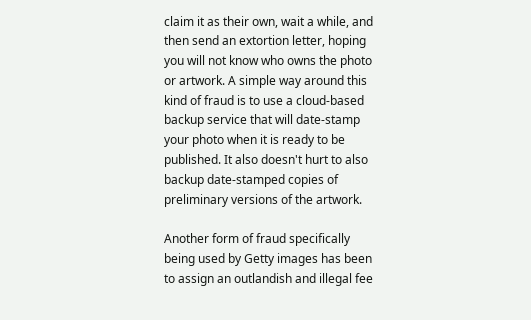claim it as their own, wait a while, and then send an extortion letter, hoping you will not know who owns the photo or artwork. A simple way around this kind of fraud is to use a cloud-based backup service that will date-stamp your photo when it is ready to be published. It also doesn't hurt to also backup date-stamped copies of preliminary versions of the artwork.

Another form of fraud specifically being used by Getty images has been to assign an outlandish and illegal fee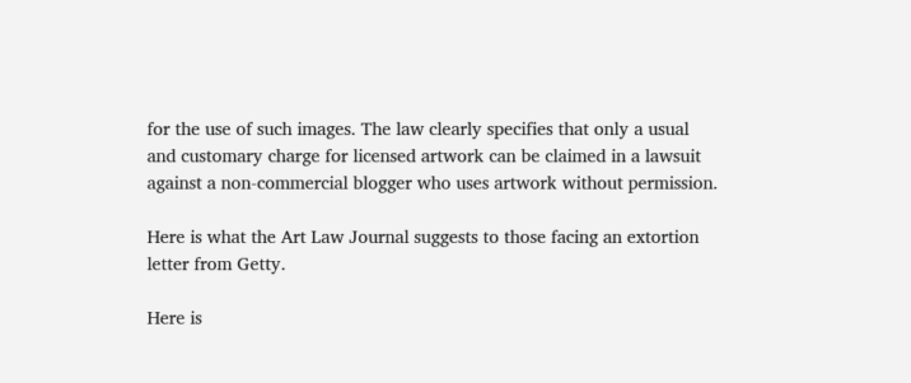for the use of such images. The law clearly specifies that only a usual and customary charge for licensed artwork can be claimed in a lawsuit against a non-commercial blogger who uses artwork without permission.

Here is what the Art Law Journal suggests to those facing an extortion letter from Getty.

Here is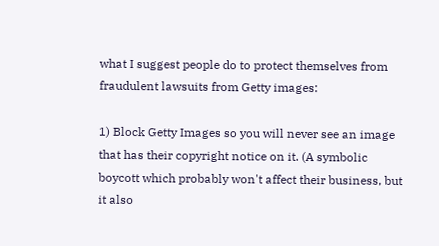what I suggest people do to protect themselves from fraudulent lawsuits from Getty images:

1) Block Getty Images so you will never see an image that has their copyright notice on it. (A symbolic boycott which probably won't affect their business, but it also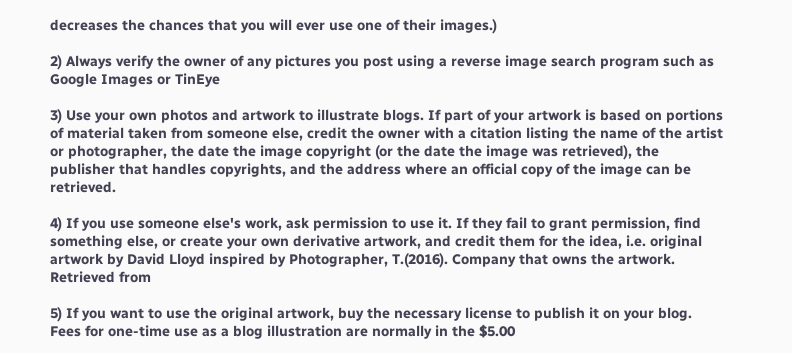decreases the chances that you will ever use one of their images.)

2) Always verify the owner of any pictures you post using a reverse image search program such as Google Images or TinEye

3) Use your own photos and artwork to illustrate blogs. If part of your artwork is based on portions of material taken from someone else, credit the owner with a citation listing the name of the artist or photographer, the date the image copyright (or the date the image was retrieved), the publisher that handles copyrights, and the address where an official copy of the image can be retrieved.

4) If you use someone else's work, ask permission to use it. If they fail to grant permission, find something else, or create your own derivative artwork, and credit them for the idea, i.e. original artwork by David Lloyd inspired by Photographer, T.(2016). Company that owns the artwork. Retrieved from

5) If you want to use the original artwork, buy the necessary license to publish it on your blog. Fees for one-time use as a blog illustration are normally in the $5.00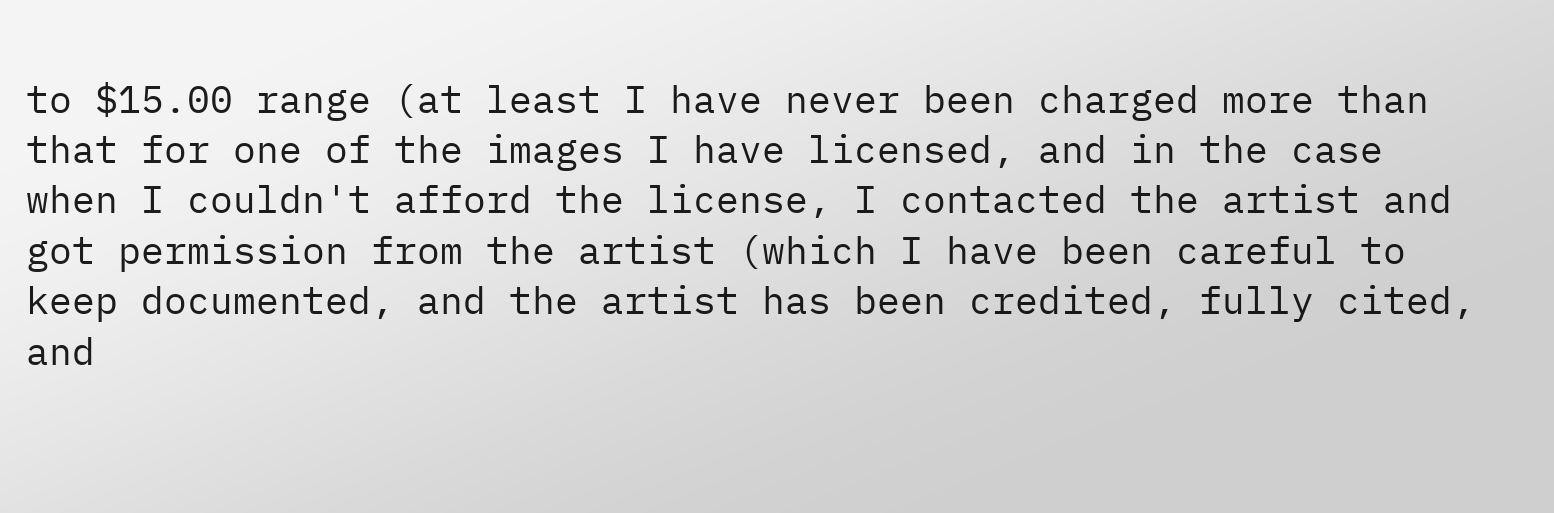to $15.00 range (at least I have never been charged more than that for one of the images I have licensed, and in the case when I couldn't afford the license, I contacted the artist and got permission from the artist (which I have been careful to keep documented, and the artist has been credited, fully cited, and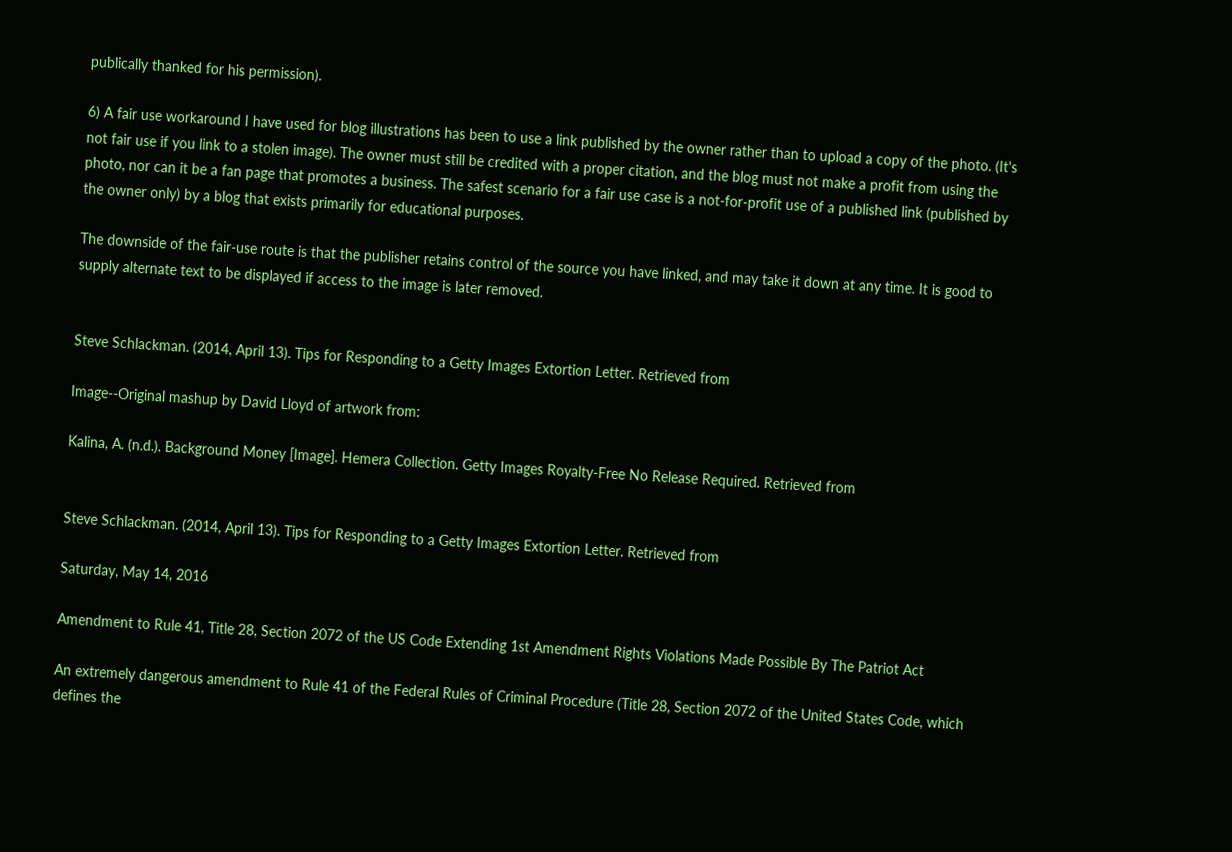publically thanked for his permission).

6) A fair use workaround I have used for blog illustrations has been to use a link published by the owner rather than to upload a copy of the photo. (It's not fair use if you link to a stolen image). The owner must still be credited with a proper citation, and the blog must not make a profit from using the photo, nor can it be a fan page that promotes a business. The safest scenario for a fair use case is a not-for-profit use of a published link (published by the owner only) by a blog that exists primarily for educational purposes.

The downside of the fair-use route is that the publisher retains control of the source you have linked, and may take it down at any time. It is good to supply alternate text to be displayed if access to the image is later removed.


Steve Schlackman. (2014, April 13). Tips for Responding to a Getty Images Extortion Letter. Retrieved from

Image--Original mashup by David Lloyd of artwork from:

Kalina, A. (n.d.). Background Money [Image]. Hemera Collection. Getty Images Royalty-Free No Release Required. Retrieved from


Steve Schlackman. (2014, April 13). Tips for Responding to a Getty Images Extortion Letter. Retrieved from

Saturday, May 14, 2016

Amendment to Rule 41, Title 28, Section 2072 of the US Code Extending 1st Amendment Rights Violations Made Possible By The Patriot Act

An extremely dangerous amendment to Rule 41 of the Federal Rules of Criminal Procedure (Title 28, Section 2072 of the United States Code, which defines the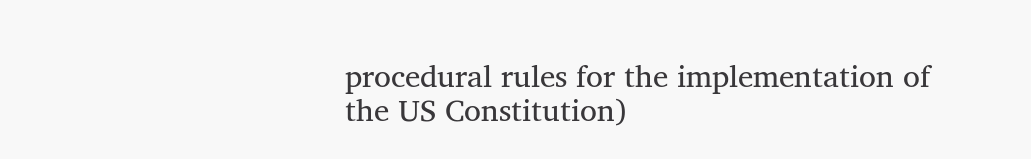procedural rules for the implementation of the US Constitution)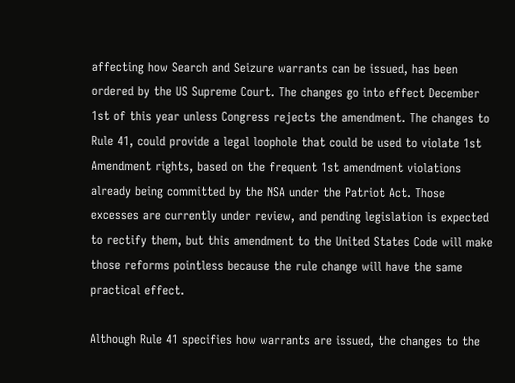affecting how Search and Seizure warrants can be issued, has been ordered by the US Supreme Court. The changes go into effect December 1st of this year unless Congress rejects the amendment. The changes to Rule 41, could provide a legal loophole that could be used to violate 1st Amendment rights, based on the frequent 1st amendment violations already being committed by the NSA under the Patriot Act. Those excesses are currently under review, and pending legislation is expected to rectify them, but this amendment to the United States Code will make those reforms pointless because the rule change will have the same practical effect.

Although Rule 41 specifies how warrants are issued, the changes to the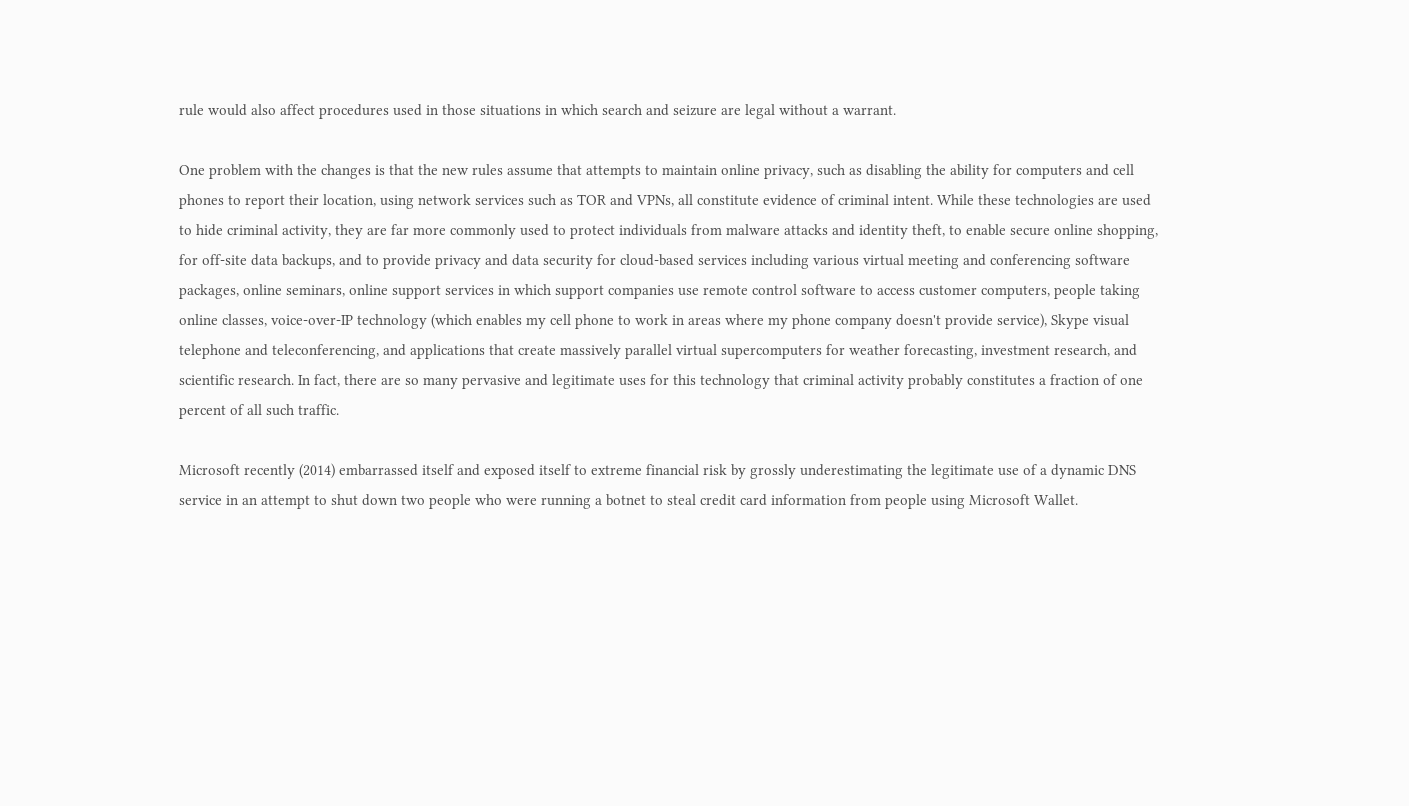rule would also affect procedures used in those situations in which search and seizure are legal without a warrant.

One problem with the changes is that the new rules assume that attempts to maintain online privacy, such as disabling the ability for computers and cell phones to report their location, using network services such as TOR and VPNs, all constitute evidence of criminal intent. While these technologies are used to hide criminal activity, they are far more commonly used to protect individuals from malware attacks and identity theft, to enable secure online shopping, for off-site data backups, and to provide privacy and data security for cloud-based services including various virtual meeting and conferencing software packages, online seminars, online support services in which support companies use remote control software to access customer computers, people taking online classes, voice-over-IP technology (which enables my cell phone to work in areas where my phone company doesn't provide service), Skype visual telephone and teleconferencing, and applications that create massively parallel virtual supercomputers for weather forecasting, investment research, and scientific research. In fact, there are so many pervasive and legitimate uses for this technology that criminal activity probably constitutes a fraction of one percent of all such traffic.

Microsoft recently (2014) embarrassed itself and exposed itself to extreme financial risk by grossly underestimating the legitimate use of a dynamic DNS service in an attempt to shut down two people who were running a botnet to steal credit card information from people using Microsoft Wallet.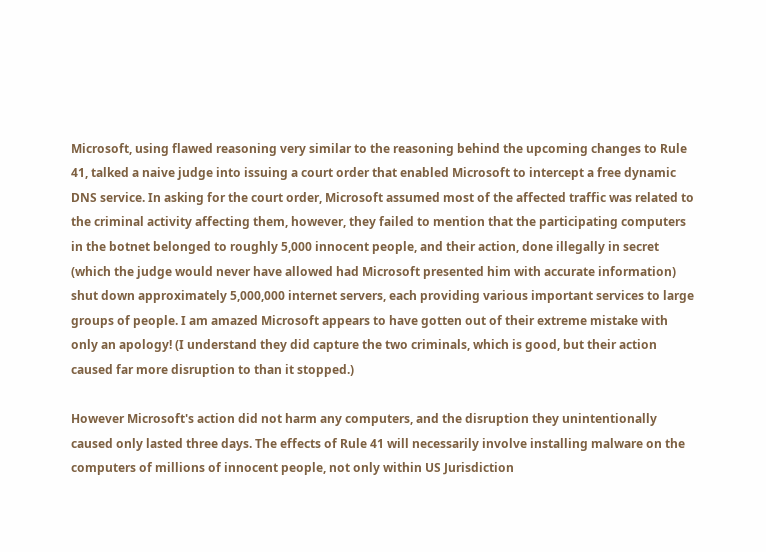Microsoft, using flawed reasoning very similar to the reasoning behind the upcoming changes to Rule 41, talked a naive judge into issuing a court order that enabled Microsoft to intercept a free dynamic DNS service. In asking for the court order, Microsoft assumed most of the affected traffic was related to the criminal activity affecting them, however, they failed to mention that the participating computers in the botnet belonged to roughly 5,000 innocent people, and their action, done illegally in secret (which the judge would never have allowed had Microsoft presented him with accurate information) shut down approximately 5,000,000 internet servers, each providing various important services to large groups of people. I am amazed Microsoft appears to have gotten out of their extreme mistake with only an apology! (I understand they did capture the two criminals, which is good, but their action caused far more disruption to than it stopped.)

However Microsoft's action did not harm any computers, and the disruption they unintentionally caused only lasted three days. The effects of Rule 41 will necessarily involve installing malware on the computers of millions of innocent people, not only within US Jurisdiction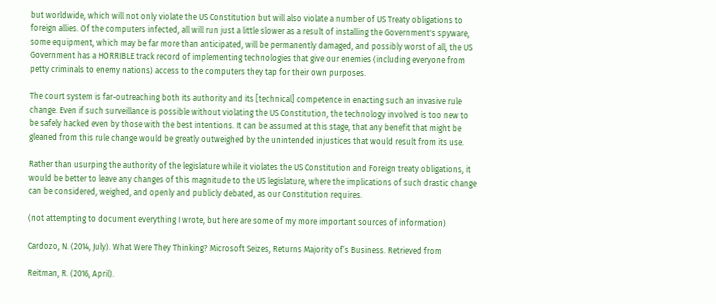but worldwide, which will not only violate the US Constitution but will also violate a number of US Treaty obligations to foreign allies. Of the computers infected, all will run just a little slower as a result of installing the Government's spyware, some equipment, which may be far more than anticipated, will be permanently damaged, and possibly worst of all, the US Government has a HORRIBLE track record of implementing technologies that give our enemies (including everyone from petty criminals to enemy nations) access to the computers they tap for their own purposes.

The court system is far-outreaching both its authority and its [technical] competence in enacting such an invasive rule change. Even if such surveillance is possible without violating the US Constitution, the technology involved is too new to be safely hacked even by those with the best intentions. It can be assumed at this stage, that any benefit that might be gleaned from this rule change would be greatly outweighed by the unintended injustices that would result from its use.

Rather than usurping the authority of the legislature while it violates the US Constitution and Foreign treaty obligations, it would be better to leave any changes of this magnitude to the US legislature, where the implications of such drastic change can be considered, weighed, and openly and publicly debated, as our Constitution requires.

(not attempting to document everything I wrote, but here are some of my more important sources of information)

Cardozo, N. (2014, July). What Were They Thinking? Microsoft Seizes, Returns Majority of’s Business. Retrieved from

Reitman, R. (2016, April).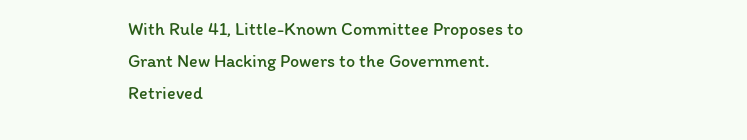With Rule 41, Little-Known Committee Proposes to Grant New Hacking Powers to the Government. Retrieved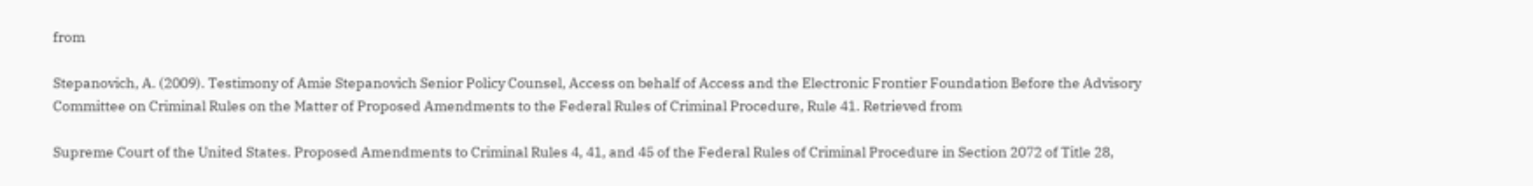from

Stepanovich, A. (2009). Testimony of Amie Stepanovich Senior Policy Counsel, Access on behalf of Access and the Electronic Frontier Foundation Before the Advisory Committee on Criminal Rules on the Matter of Proposed Amendments to the Federal Rules of Criminal Procedure, Rule 41. Retrieved from

Supreme Court of the United States. Proposed Amendments to Criminal Rules 4, 41, and 45 of the Federal Rules of Criminal Procedure in Section 2072 of Title 28,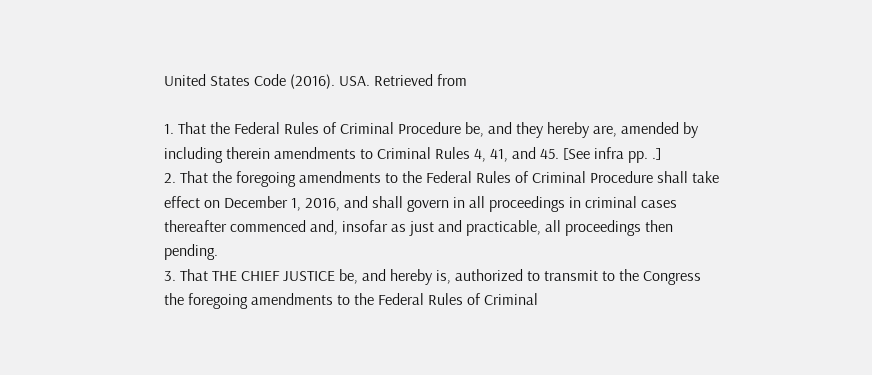United States Code (2016). USA. Retrieved from

1. That the Federal Rules of Criminal Procedure be, and they hereby are, amended by including therein amendments to Criminal Rules 4, 41, and 45. [See infra pp. .]
2. That the foregoing amendments to the Federal Rules of Criminal Procedure shall take effect on December 1, 2016, and shall govern in all proceedings in criminal cases thereafter commenced and, insofar as just and practicable, all proceedings then pending.
3. That THE CHIEF JUSTICE be, and hereby is, authorized to transmit to the Congress the foregoing amendments to the Federal Rules of Criminal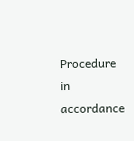Procedure in accordance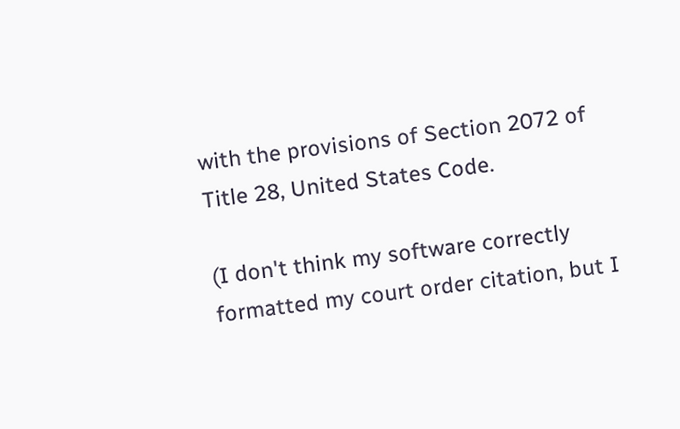with the provisions of Section 2072 of Title 28, United States Code.

(I don't think my software correctly formatted my court order citation, but I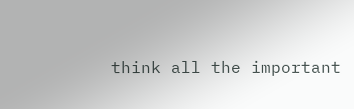think all the important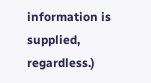information is supplied, regardless.)